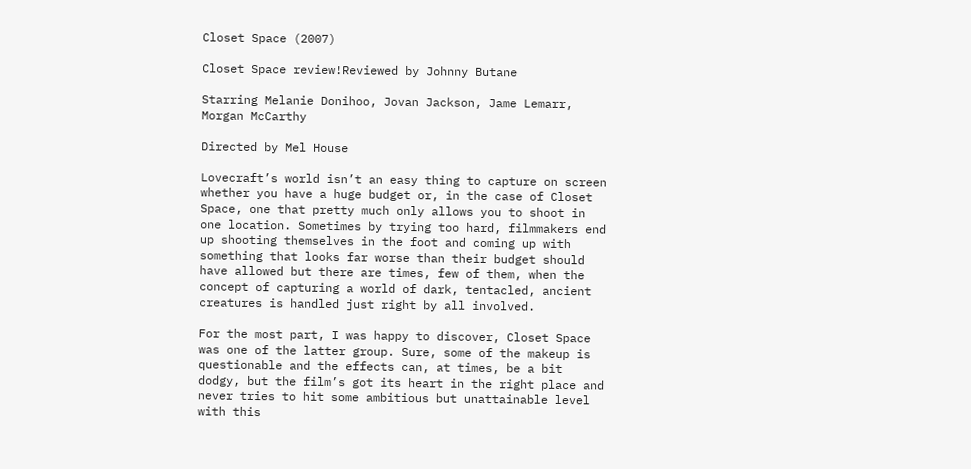Closet Space (2007)

Closet Space review!Reviewed by Johnny Butane

Starring Melanie Donihoo, Jovan Jackson, Jame Lemarr, Morgan McCarthy

Directed by Mel House

Lovecraft’s world isn’t an easy thing to capture on screen whether you have a huge budget or, in the case of Closet Space, one that pretty much only allows you to shoot in one location. Sometimes by trying too hard, filmmakers end up shooting themselves in the foot and coming up with something that looks far worse than their budget should have allowed but there are times, few of them, when the concept of capturing a world of dark, tentacled, ancient creatures is handled just right by all involved.

For the most part, I was happy to discover, Closet Space was one of the latter group. Sure, some of the makeup is questionable and the effects can, at times, be a bit dodgy, but the film’s got its heart in the right place and never tries to hit some ambitious but unattainable level with this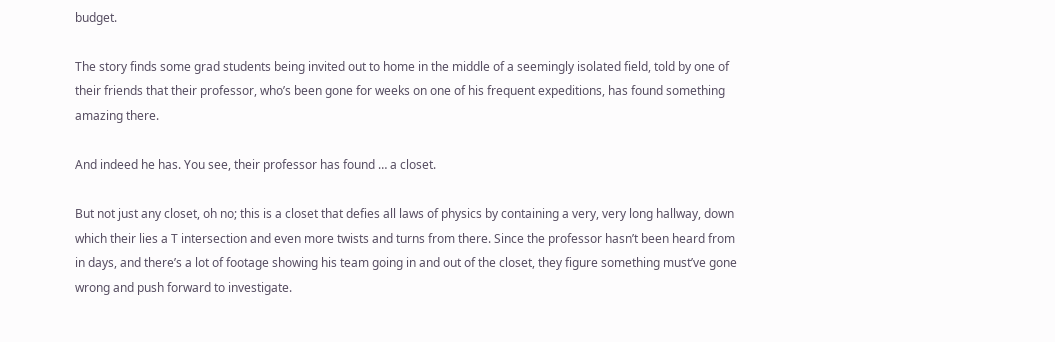budget.

The story finds some grad students being invited out to home in the middle of a seemingly isolated field, told by one of their friends that their professor, who’s been gone for weeks on one of his frequent expeditions, has found something amazing there.

And indeed he has. You see, their professor has found … a closet.

But not just any closet, oh no; this is a closet that defies all laws of physics by containing a very, very long hallway, down which their lies a T intersection and even more twists and turns from there. Since the professor hasn’t been heard from in days, and there’s a lot of footage showing his team going in and out of the closet, they figure something must’ve gone wrong and push forward to investigate.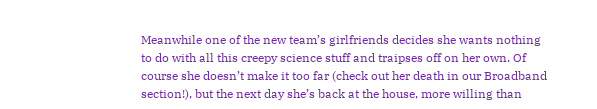Meanwhile one of the new team’s girlfriends decides she wants nothing to do with all this creepy science stuff and traipses off on her own. Of course she doesn’t make it too far (check out her death in our Broadband section!), but the next day she’s back at the house, more willing than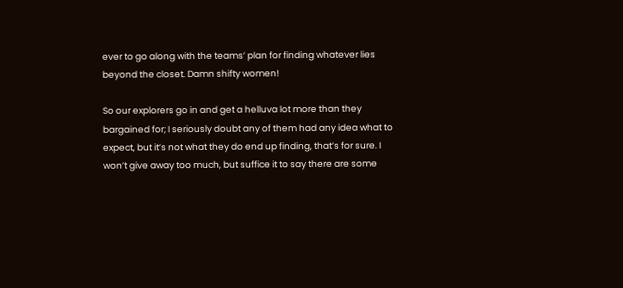ever to go along with the teams’ plan for finding whatever lies beyond the closet. Damn shifty women!

So our explorers go in and get a helluva lot more than they bargained for; I seriously doubt any of them had any idea what to expect, but it’s not what they do end up finding, that’s for sure. I won’t give away too much, but suffice it to say there are some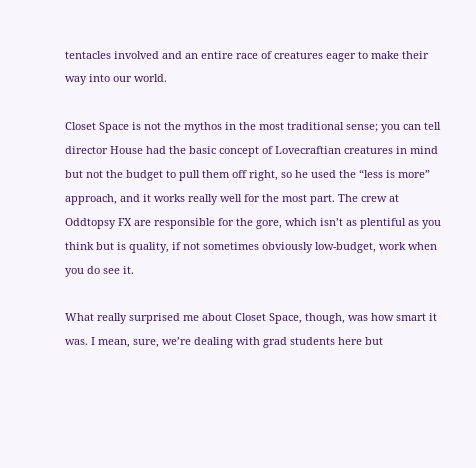tentacles involved and an entire race of creatures eager to make their way into our world.

Closet Space is not the mythos in the most traditional sense; you can tell director House had the basic concept of Lovecraftian creatures in mind but not the budget to pull them off right, so he used the “less is more” approach, and it works really well for the most part. The crew at Oddtopsy FX are responsible for the gore, which isn’t as plentiful as you think but is quality, if not sometimes obviously low-budget, work when you do see it.

What really surprised me about Closet Space, though, was how smart it was. I mean, sure, we’re dealing with grad students here but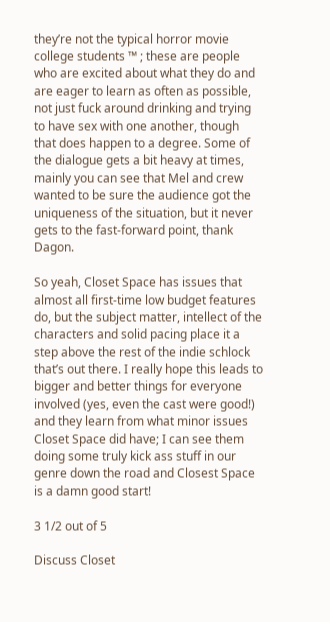they’re not the typical horror movie college students ™ ; these are people who are excited about what they do and are eager to learn as often as possible, not just fuck around drinking and trying to have sex with one another, though that does happen to a degree. Some of the dialogue gets a bit heavy at times, mainly you can see that Mel and crew wanted to be sure the audience got the uniqueness of the situation, but it never gets to the fast-forward point, thank Dagon.

So yeah, Closet Space has issues that almost all first-time low budget features do, but the subject matter, intellect of the characters and solid pacing place it a step above the rest of the indie schlock that’s out there. I really hope this leads to bigger and better things for everyone involved (yes, even the cast were good!) and they learn from what minor issues Closet Space did have; I can see them doing some truly kick ass stuff in our genre down the road and Closest Space is a damn good start!

3 1/2 out of 5

Discuss Closet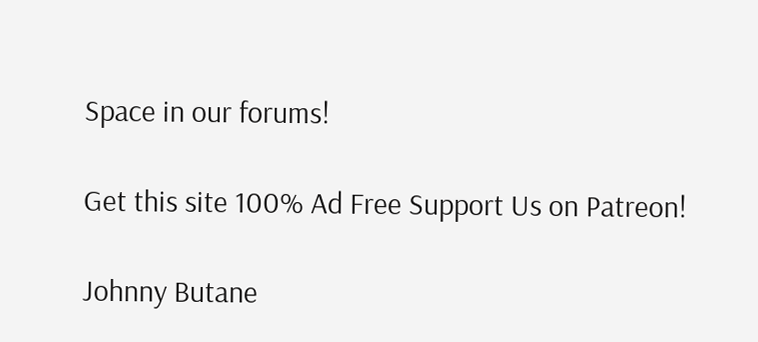Space in our forums!

Get this site 100% Ad Free Support Us on Patreon!

Johnny Butane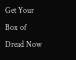Get Your Box of Dread Now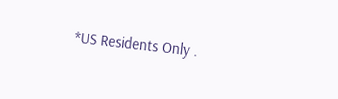*US Residents Only .